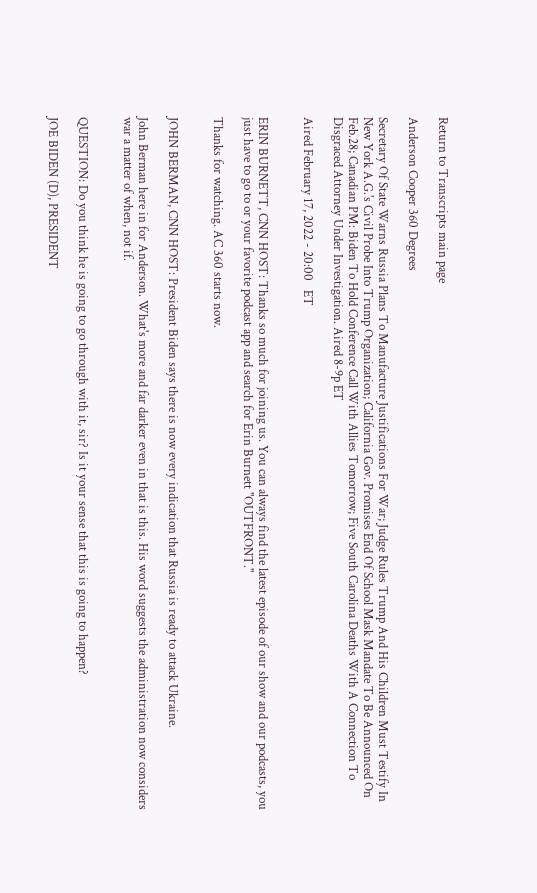Return to Transcripts main page

Anderson Cooper 360 Degrees

Secretary Of State Warns Russia Plans To Manufacture Justifications For War; Judge Rules Trump And His Children Must Testify In New York A.G.'s Civil Probe Into Trump Organization; California Gov. Promises End Of School Mask Mandate To Be Announced On Feb.28; Canadian PM: Biden To Hold Conference Call With Allies Tomorrow; Five South Carolina Deaths With A Connection To Disgraced Attorney Under Investigation. Aired 8-9p ET

Aired February 17, 2022 - 20:00   ET


ERIN BURNETT, CNN HOST: Thanks so much for joining us. You can always find the latest episode of our show and our podcasts, you just have to go to or your favorite podcast app and search for Erin Burnett "OUTFRONT."

Thanks for watching. AC 360 starts now.


JOHN BERMAN, CNN HOST: President Biden says there is now every indication that Russia is ready to attack Ukraine.

John Berman here in for Anderson. What's more and far darker even in that is this. His word suggests the administration now considers war a matter of when, not if.


QUESTION: Do you think he is going to go through with it, sir? Is it your sense that this is going to happen?

JOE BIDEN (D), PRESIDENT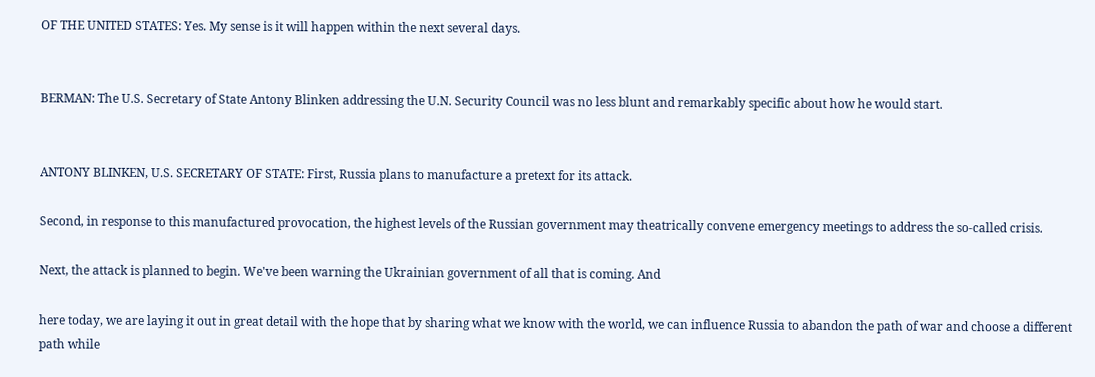OF THE UNITED STATES: Yes. My sense is it will happen within the next several days.


BERMAN: The U.S. Secretary of State Antony Blinken addressing the U.N. Security Council was no less blunt and remarkably specific about how he would start.


ANTONY BLINKEN, U.S. SECRETARY OF STATE: First, Russia plans to manufacture a pretext for its attack.

Second, in response to this manufactured provocation, the highest levels of the Russian government may theatrically convene emergency meetings to address the so-called crisis.

Next, the attack is planned to begin. We've been warning the Ukrainian government of all that is coming. And

here today, we are laying it out in great detail with the hope that by sharing what we know with the world, we can influence Russia to abandon the path of war and choose a different path while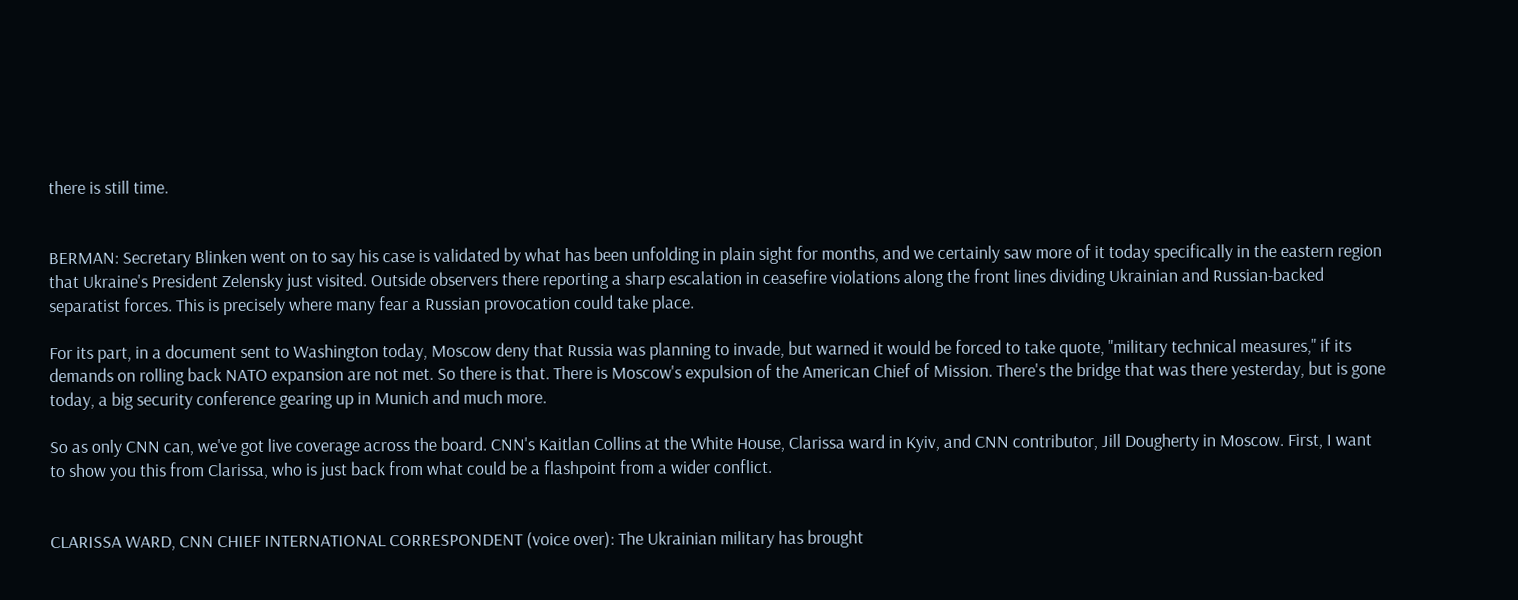there is still time.


BERMAN: Secretary Blinken went on to say his case is validated by what has been unfolding in plain sight for months, and we certainly saw more of it today specifically in the eastern region that Ukraine's President Zelensky just visited. Outside observers there reporting a sharp escalation in ceasefire violations along the front lines dividing Ukrainian and Russian-backed separatist forces. This is precisely where many fear a Russian provocation could take place.

For its part, in a document sent to Washington today, Moscow deny that Russia was planning to invade, but warned it would be forced to take quote, "military technical measures," if its demands on rolling back NATO expansion are not met. So there is that. There is Moscow's expulsion of the American Chief of Mission. There's the bridge that was there yesterday, but is gone today, a big security conference gearing up in Munich and much more.

So as only CNN can, we've got live coverage across the board. CNN's Kaitlan Collins at the White House, Clarissa ward in Kyiv, and CNN contributor, Jill Dougherty in Moscow. First, I want to show you this from Clarissa, who is just back from what could be a flashpoint from a wider conflict.


CLARISSA WARD, CNN CHIEF INTERNATIONAL CORRESPONDENT (voice over): The Ukrainian military has brought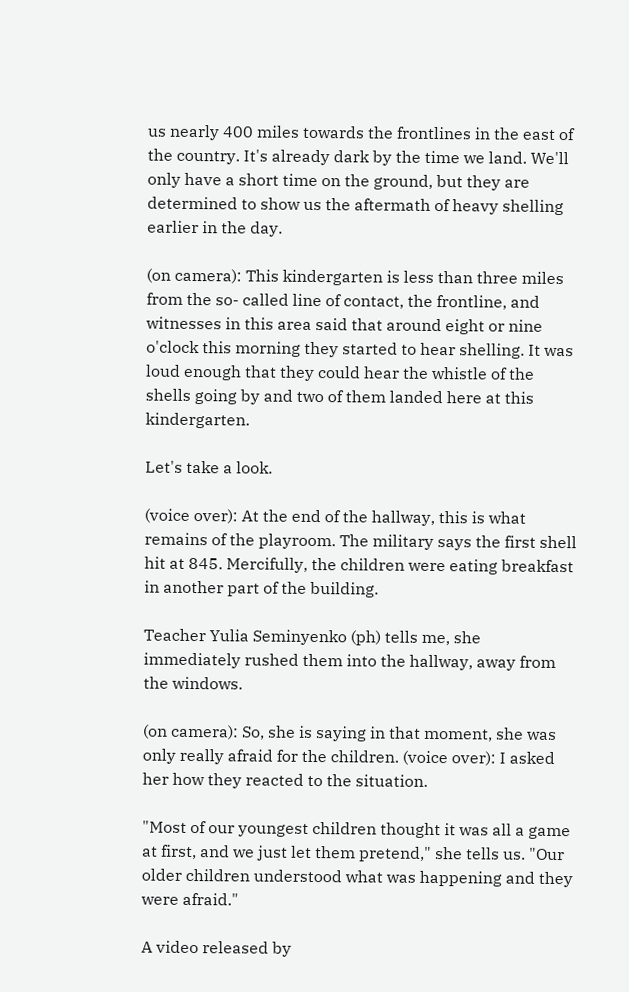us nearly 400 miles towards the frontlines in the east of the country. It's already dark by the time we land. We'll only have a short time on the ground, but they are determined to show us the aftermath of heavy shelling earlier in the day.

(on camera): This kindergarten is less than three miles from the so- called line of contact, the frontline, and witnesses in this area said that around eight or nine o'clock this morning they started to hear shelling. It was loud enough that they could hear the whistle of the shells going by and two of them landed here at this kindergarten.

Let's take a look.

(voice over): At the end of the hallway, this is what remains of the playroom. The military says the first shell hit at 845. Mercifully, the children were eating breakfast in another part of the building.

Teacher Yulia Seminyenko (ph) tells me, she immediately rushed them into the hallway, away from the windows.

(on camera): So, she is saying in that moment, she was only really afraid for the children. (voice over): I asked her how they reacted to the situation.

"Most of our youngest children thought it was all a game at first, and we just let them pretend," she tells us. "Our older children understood what was happening and they were afraid."

A video released by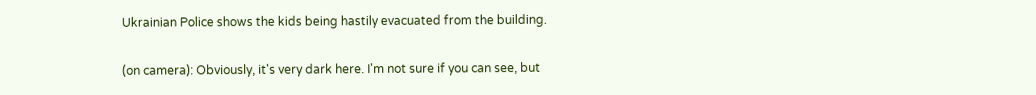Ukrainian Police shows the kids being hastily evacuated from the building.

(on camera): Obviously, it's very dark here. I'm not sure if you can see, but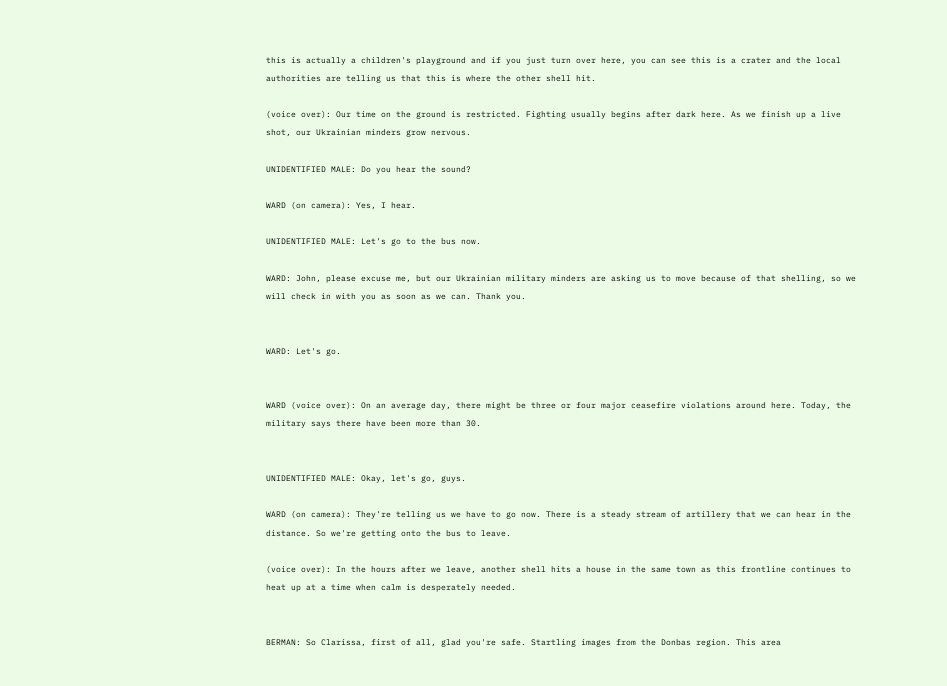this is actually a children's playground and if you just turn over here, you can see this is a crater and the local authorities are telling us that this is where the other shell hit.

(voice over): Our time on the ground is restricted. Fighting usually begins after dark here. As we finish up a live shot, our Ukrainian minders grow nervous.

UNIDENTIFIED MALE: Do you hear the sound?

WARD (on camera): Yes, I hear.

UNIDENTIFIED MALE: Let's go to the bus now.

WARD: John, please excuse me, but our Ukrainian military minders are asking us to move because of that shelling, so we will check in with you as soon as we can. Thank you.


WARD: Let's go.


WARD (voice over): On an average day, there might be three or four major ceasefire violations around here. Today, the military says there have been more than 30.


UNIDENTIFIED MALE: Okay, let's go, guys.

WARD (on camera): They're telling us we have to go now. There is a steady stream of artillery that we can hear in the distance. So we're getting onto the bus to leave.

(voice over): In the hours after we leave, another shell hits a house in the same town as this frontline continues to heat up at a time when calm is desperately needed.


BERMAN: So Clarissa, first of all, glad you're safe. Startling images from the Donbas region. This area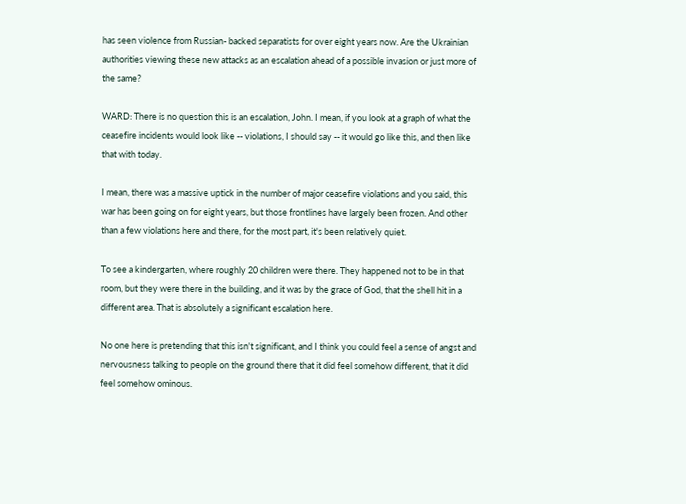has seen violence from Russian- backed separatists for over eight years now. Are the Ukrainian authorities viewing these new attacks as an escalation ahead of a possible invasion or just more of the same?

WARD: There is no question this is an escalation, John. I mean, if you look at a graph of what the ceasefire incidents would look like -- violations, I should say -- it would go like this, and then like that with today.

I mean, there was a massive uptick in the number of major ceasefire violations and you said, this war has been going on for eight years, but those frontlines have largely been frozen. And other than a few violations here and there, for the most part, it's been relatively quiet.

To see a kindergarten, where roughly 20 children were there. They happened not to be in that room, but they were there in the building, and it was by the grace of God, that the shell hit in a different area. That is absolutely a significant escalation here.

No one here is pretending that this isn't significant, and I think you could feel a sense of angst and nervousness talking to people on the ground there that it did feel somehow different, that it did feel somehow ominous.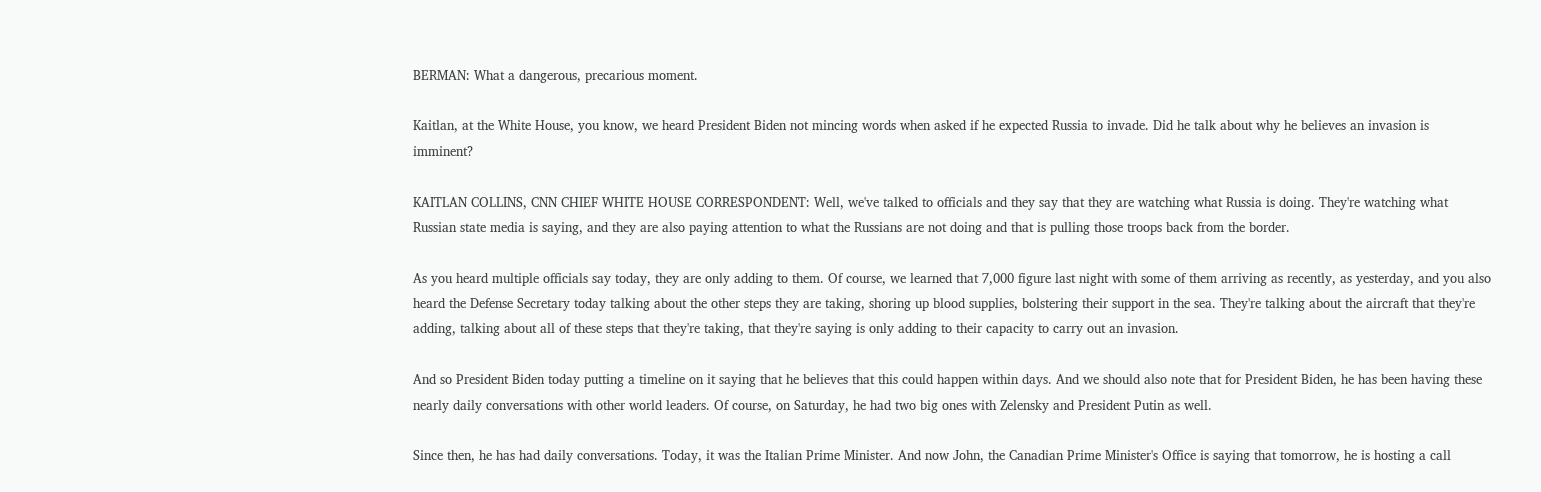BERMAN: What a dangerous, precarious moment.

Kaitlan, at the White House, you know, we heard President Biden not mincing words when asked if he expected Russia to invade. Did he talk about why he believes an invasion is imminent?

KAITLAN COLLINS, CNN CHIEF WHITE HOUSE CORRESPONDENT: Well, we've talked to officials and they say that they are watching what Russia is doing. They're watching what Russian state media is saying, and they are also paying attention to what the Russians are not doing and that is pulling those troops back from the border.

As you heard multiple officials say today, they are only adding to them. Of course, we learned that 7,000 figure last night with some of them arriving as recently, as yesterday, and you also heard the Defense Secretary today talking about the other steps they are taking, shoring up blood supplies, bolstering their support in the sea. They're talking about the aircraft that they're adding, talking about all of these steps that they're taking, that they're saying is only adding to their capacity to carry out an invasion.

And so President Biden today putting a timeline on it saying that he believes that this could happen within days. And we should also note that for President Biden, he has been having these nearly daily conversations with other world leaders. Of course, on Saturday, he had two big ones with Zelensky and President Putin as well.

Since then, he has had daily conversations. Today, it was the Italian Prime Minister. And now John, the Canadian Prime Minister's Office is saying that tomorrow, he is hosting a call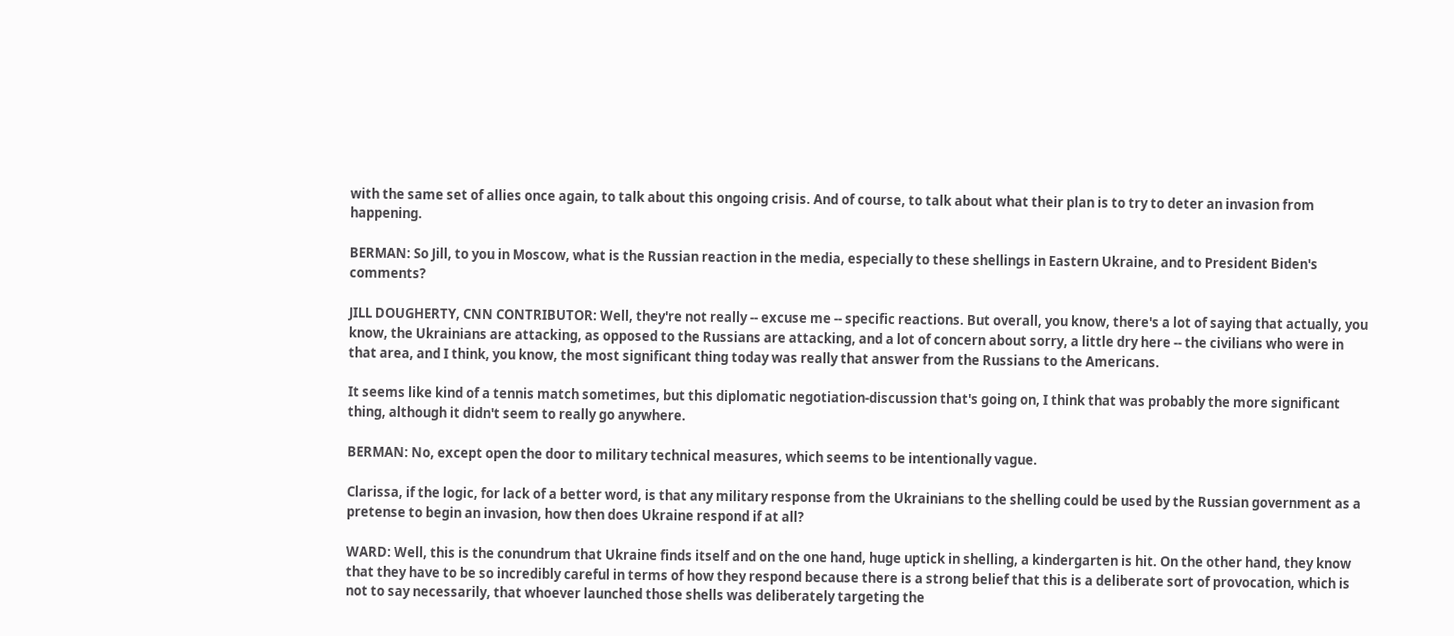with the same set of allies once again, to talk about this ongoing crisis. And of course, to talk about what their plan is to try to deter an invasion from happening.

BERMAN: So Jill, to you in Moscow, what is the Russian reaction in the media, especially to these shellings in Eastern Ukraine, and to President Biden's comments?

JILL DOUGHERTY, CNN CONTRIBUTOR: Well, they're not really -- excuse me -- specific reactions. But overall, you know, there's a lot of saying that actually, you know, the Ukrainians are attacking, as opposed to the Russians are attacking, and a lot of concern about sorry, a little dry here -- the civilians who were in that area, and I think, you know, the most significant thing today was really that answer from the Russians to the Americans.

It seems like kind of a tennis match sometimes, but this diplomatic negotiation-discussion that's going on, I think that was probably the more significant thing, although it didn't seem to really go anywhere.

BERMAN: No, except open the door to military technical measures, which seems to be intentionally vague.

Clarissa, if the logic, for lack of a better word, is that any military response from the Ukrainians to the shelling could be used by the Russian government as a pretense to begin an invasion, how then does Ukraine respond if at all?

WARD: Well, this is the conundrum that Ukraine finds itself and on the one hand, huge uptick in shelling, a kindergarten is hit. On the other hand, they know that they have to be so incredibly careful in terms of how they respond because there is a strong belief that this is a deliberate sort of provocation, which is not to say necessarily, that whoever launched those shells was deliberately targeting the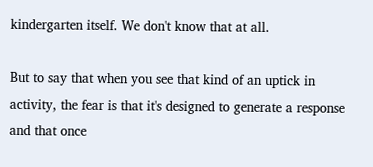kindergarten itself. We don't know that at all.

But to say that when you see that kind of an uptick in activity, the fear is that it's designed to generate a response and that once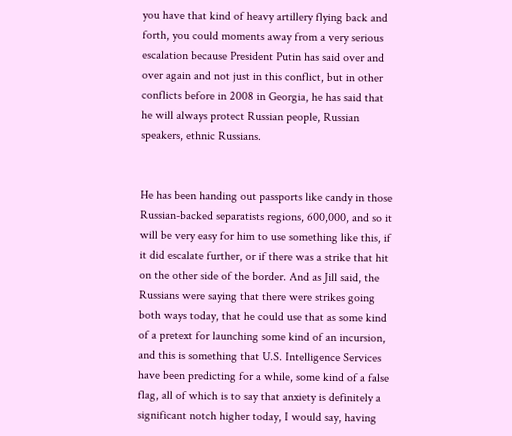you have that kind of heavy artillery flying back and forth, you could moments away from a very serious escalation because President Putin has said over and over again and not just in this conflict, but in other conflicts before in 2008 in Georgia, he has said that he will always protect Russian people, Russian speakers, ethnic Russians.


He has been handing out passports like candy in those Russian-backed separatists regions, 600,000, and so it will be very easy for him to use something like this, if it did escalate further, or if there was a strike that hit on the other side of the border. And as Jill said, the Russians were saying that there were strikes going both ways today, that he could use that as some kind of a pretext for launching some kind of an incursion, and this is something that U.S. Intelligence Services have been predicting for a while, some kind of a false flag, all of which is to say that anxiety is definitely a significant notch higher today, I would say, having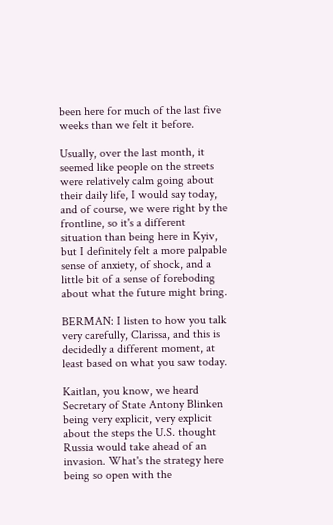been here for much of the last five weeks than we felt it before.

Usually, over the last month, it seemed like people on the streets were relatively calm going about their daily life, I would say today, and of course, we were right by the frontline, so it's a different situation than being here in Kyiv, but I definitely felt a more palpable sense of anxiety, of shock, and a little bit of a sense of foreboding about what the future might bring.

BERMAN: I listen to how you talk very carefully, Clarissa, and this is decidedly a different moment, at least based on what you saw today.

Kaitlan, you know, we heard Secretary of State Antony Blinken being very explicit, very explicit about the steps the U.S. thought Russia would take ahead of an invasion. What's the strategy here being so open with the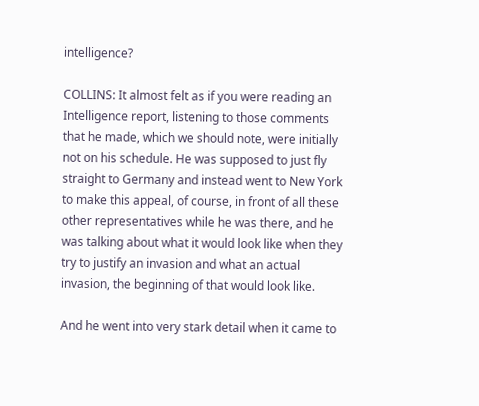intelligence?

COLLINS: It almost felt as if you were reading an Intelligence report, listening to those comments that he made, which we should note, were initially not on his schedule. He was supposed to just fly straight to Germany and instead went to New York to make this appeal, of course, in front of all these other representatives while he was there, and he was talking about what it would look like when they try to justify an invasion and what an actual invasion, the beginning of that would look like.

And he went into very stark detail when it came to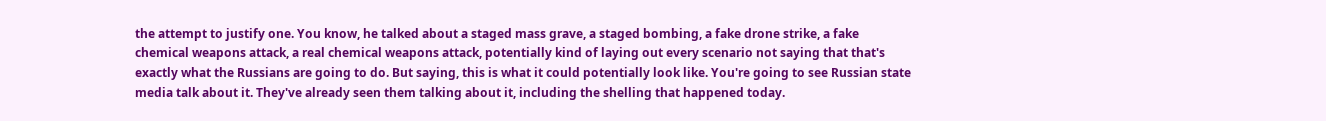the attempt to justify one. You know, he talked about a staged mass grave, a staged bombing, a fake drone strike, a fake chemical weapons attack, a real chemical weapons attack, potentially kind of laying out every scenario not saying that that's exactly what the Russians are going to do. But saying, this is what it could potentially look like. You're going to see Russian state media talk about it. They've already seen them talking about it, including the shelling that happened today.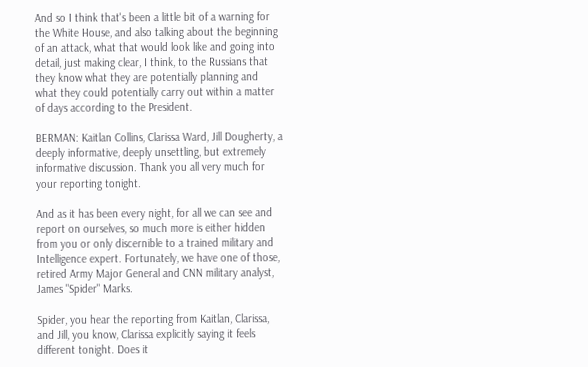And so I think that's been a little bit of a warning for the White House, and also talking about the beginning of an attack, what that would look like and going into detail, just making clear, I think, to the Russians that they know what they are potentially planning and what they could potentially carry out within a matter of days according to the President.

BERMAN: Kaitlan Collins, Clarissa Ward, Jill Dougherty, a deeply informative, deeply unsettling, but extremely informative discussion. Thank you all very much for your reporting tonight.

And as it has been every night, for all we can see and report on ourselves, so much more is either hidden from you or only discernible to a trained military and Intelligence expert. Fortunately, we have one of those, retired Army Major General and CNN military analyst, James "Spider" Marks.

Spider, you hear the reporting from Kaitlan, Clarissa, and Jill, you know, Clarissa explicitly saying it feels different tonight. Does it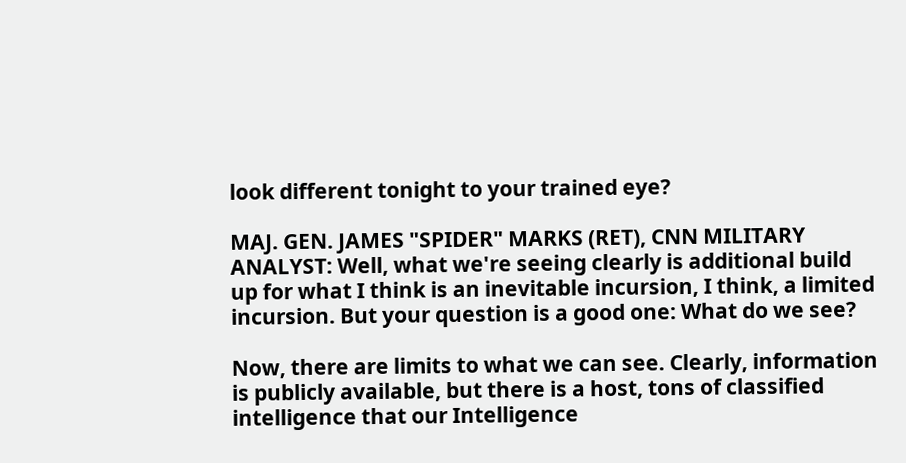look different tonight to your trained eye?

MAJ. GEN. JAMES "SPIDER" MARKS (RET), CNN MILITARY ANALYST: Well, what we're seeing clearly is additional build up for what I think is an inevitable incursion, I think, a limited incursion. But your question is a good one: What do we see?

Now, there are limits to what we can see. Clearly, information is publicly available, but there is a host, tons of classified intelligence that our Intelligence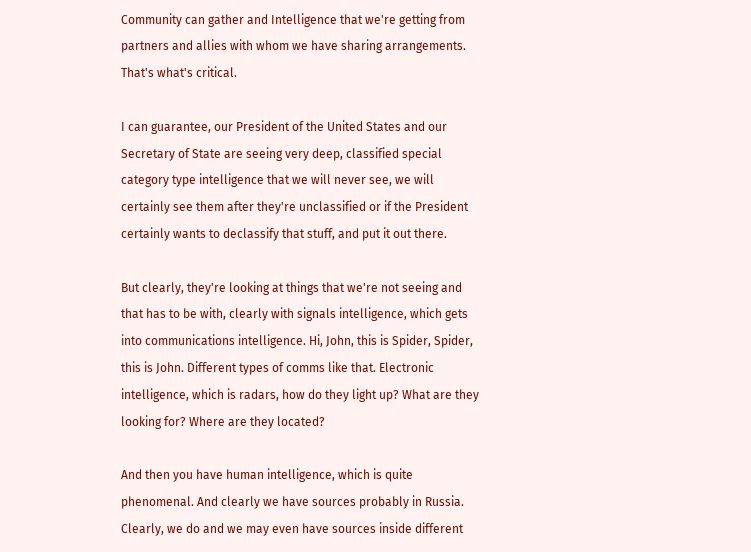Community can gather and Intelligence that we're getting from partners and allies with whom we have sharing arrangements. That's what's critical.

I can guarantee, our President of the United States and our Secretary of State are seeing very deep, classified special category type intelligence that we will never see, we will certainly see them after they're unclassified or if the President certainly wants to declassify that stuff, and put it out there.

But clearly, they're looking at things that we're not seeing and that has to be with, clearly with signals intelligence, which gets into communications intelligence. Hi, John, this is Spider, Spider, this is John. Different types of comms like that. Electronic intelligence, which is radars, how do they light up? What are they looking for? Where are they located?

And then you have human intelligence, which is quite phenomenal. And clearly we have sources probably in Russia. Clearly, we do and we may even have sources inside different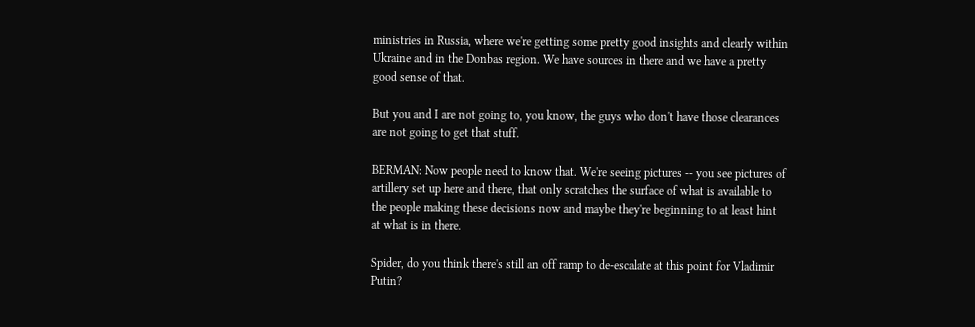ministries in Russia, where we're getting some pretty good insights and clearly within Ukraine and in the Donbas region. We have sources in there and we have a pretty good sense of that.

But you and I are not going to, you know, the guys who don't have those clearances are not going to get that stuff.

BERMAN: Now people need to know that. We're seeing pictures -- you see pictures of artillery set up here and there, that only scratches the surface of what is available to the people making these decisions now and maybe they're beginning to at least hint at what is in there.

Spider, do you think there's still an off ramp to de-escalate at this point for Vladimir Putin?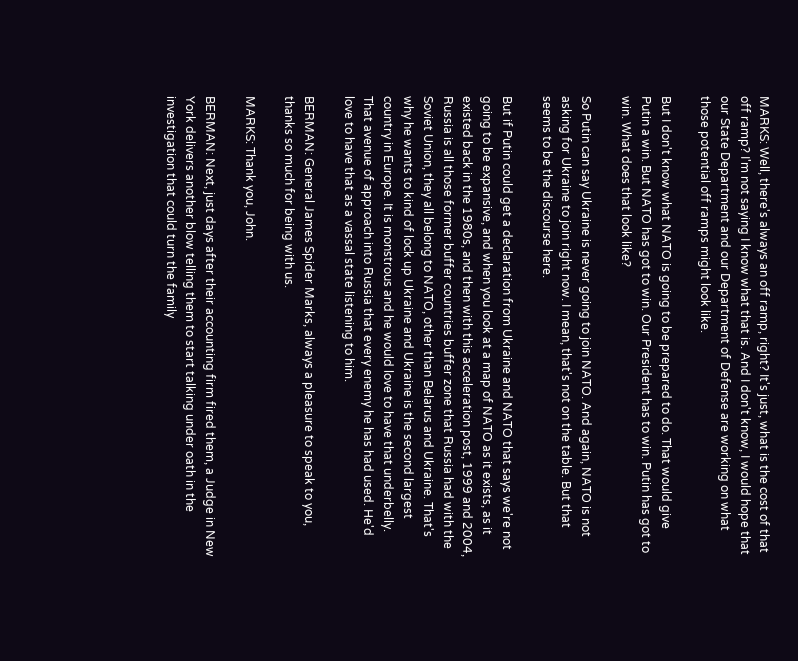MARKS: Well, there's always an off ramp, right? It's just, what is the cost of that off ramp? I'm not saying I know what that is. And I don't know, I would hope that our State Department and our Department of Defense are working on what those potential off ramps might look like.

But I don't know what NATO is going to be prepared to do. That would give Putin a win. But NATO has got to win. Our President has to win. Putin has got to win. What does that look like?

So Putin can say Ukraine is never going to join NATO. And again, NATO is not asking for Ukraine to join right now. I mean, that's not on the table. But that seems to be the discourse here.

But if Putin could get a declaration from Ukraine and NATO that says we're not going to be expansive, and when you look at a map of NATO as it exists, as it existed back in the 1980s, and then with this acceleration post, 1999 and 2004, Russia is all those former buffer countries buffer zone that Russia had with the Soviet Union, they all belong to NATO, other than Belarus and Ukraine. That's why he wants to kind of lock up Ukraine and Ukraine is the second largest country in Europe. It is monstrous and he would love to have that underbelly. That avenue of approach into Russia that every enemy he has had used. He'd love to have that as a vassal state listening to him.

BERMAN: General James Spider Marks, always a pleasure to speak to you, thanks so much for being with us.

MARKS: Thank you, John.

BERMAN: Next, just days after their accounting firm fired them, a Judge in New York delivers another blow telling them to start talking under oath in the investigation that could turn the family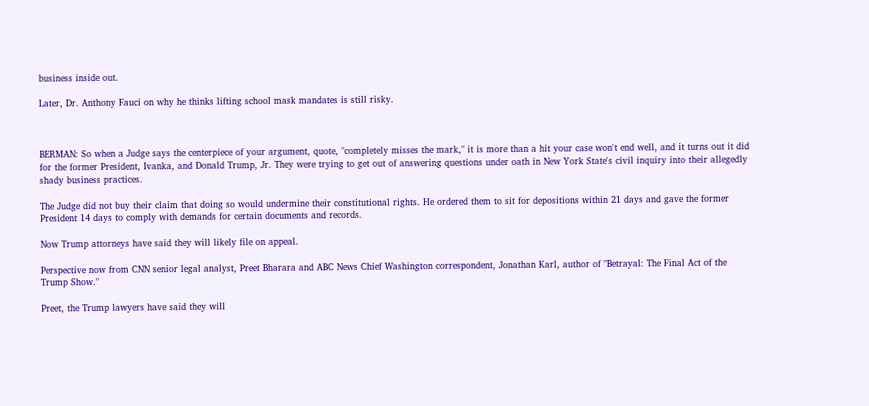business inside out.

Later, Dr. Anthony Fauci on why he thinks lifting school mask mandates is still risky.



BERMAN: So when a Judge says the centerpiece of your argument, quote, "completely misses the mark," it is more than a hit your case won't end well, and it turns out it did for the former President, Ivanka, and Donald Trump, Jr. They were trying to get out of answering questions under oath in New York State's civil inquiry into their allegedly shady business practices.

The Judge did not buy their claim that doing so would undermine their constitutional rights. He ordered them to sit for depositions within 21 days and gave the former President 14 days to comply with demands for certain documents and records.

Now Trump attorneys have said they will likely file on appeal.

Perspective now from CNN senior legal analyst, Preet Bharara and ABC News Chief Washington correspondent, Jonathan Karl, author of "Betrayal: The Final Act of the Trump Show."

Preet, the Trump lawyers have said they will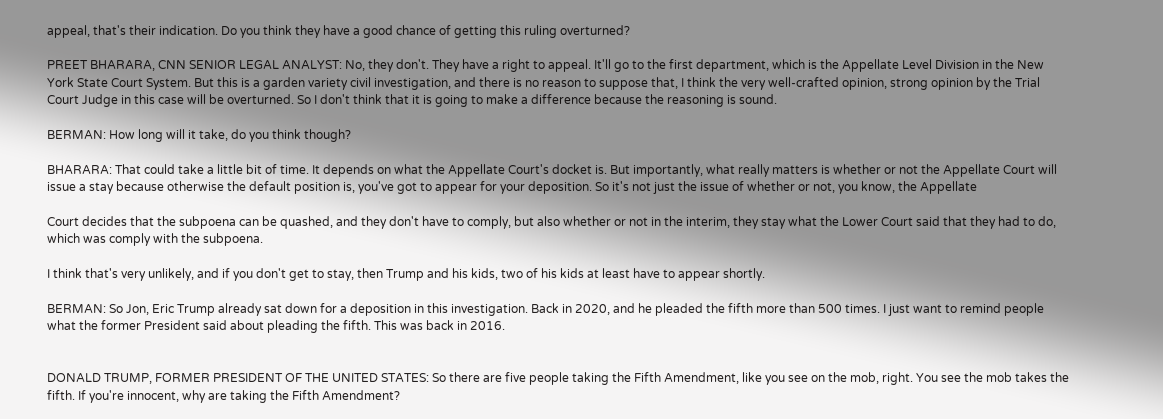appeal, that's their indication. Do you think they have a good chance of getting this ruling overturned?

PREET BHARARA, CNN SENIOR LEGAL ANALYST: No, they don't. They have a right to appeal. It'll go to the first department, which is the Appellate Level Division in the New York State Court System. But this is a garden variety civil investigation, and there is no reason to suppose that, I think the very well-crafted opinion, strong opinion by the Trial Court Judge in this case will be overturned. So I don't think that it is going to make a difference because the reasoning is sound.

BERMAN: How long will it take, do you think though?

BHARARA: That could take a little bit of time. It depends on what the Appellate Court's docket is. But importantly, what really matters is whether or not the Appellate Court will issue a stay because otherwise the default position is, you've got to appear for your deposition. So it's not just the issue of whether or not, you know, the Appellate

Court decides that the subpoena can be quashed, and they don't have to comply, but also whether or not in the interim, they stay what the Lower Court said that they had to do, which was comply with the subpoena.

I think that's very unlikely, and if you don't get to stay, then Trump and his kids, two of his kids at least have to appear shortly.

BERMAN: So Jon, Eric Trump already sat down for a deposition in this investigation. Back in 2020, and he pleaded the fifth more than 500 times. I just want to remind people what the former President said about pleading the fifth. This was back in 2016.


DONALD TRUMP, FORMER PRESIDENT OF THE UNITED STATES: So there are five people taking the Fifth Amendment, like you see on the mob, right. You see the mob takes the fifth. If you're innocent, why are taking the Fifth Amendment?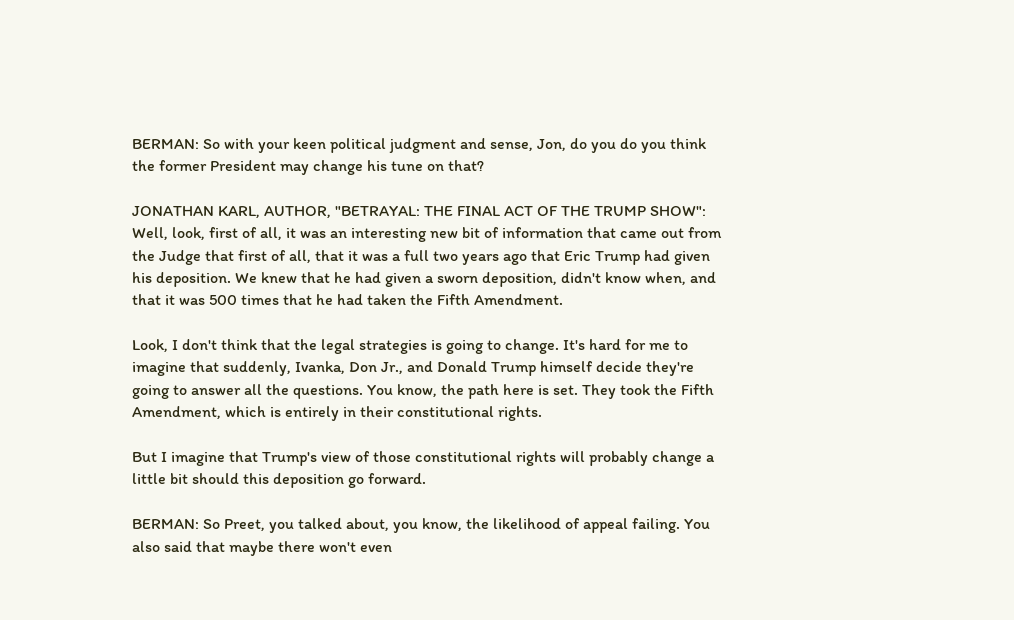BERMAN: So with your keen political judgment and sense, Jon, do you do you think the former President may change his tune on that?

JONATHAN KARL, AUTHOR, "BETRAYAL: THE FINAL ACT OF THE TRUMP SHOW": Well, look, first of all, it was an interesting new bit of information that came out from the Judge that first of all, that it was a full two years ago that Eric Trump had given his deposition. We knew that he had given a sworn deposition, didn't know when, and that it was 500 times that he had taken the Fifth Amendment.

Look, I don't think that the legal strategies is going to change. It's hard for me to imagine that suddenly, Ivanka, Don Jr., and Donald Trump himself decide they're going to answer all the questions. You know, the path here is set. They took the Fifth Amendment, which is entirely in their constitutional rights.

But I imagine that Trump's view of those constitutional rights will probably change a little bit should this deposition go forward.

BERMAN: So Preet, you talked about, you know, the likelihood of appeal failing. You also said that maybe there won't even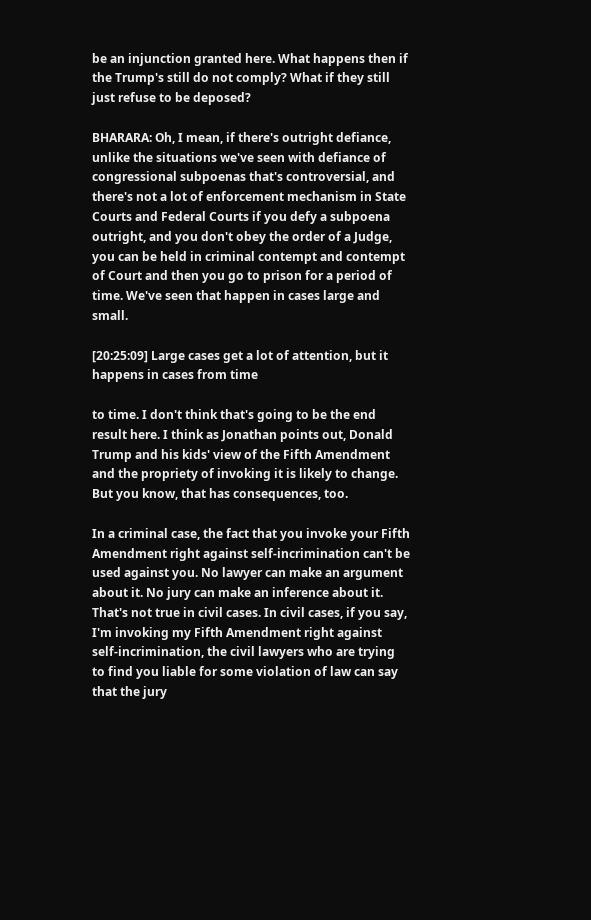be an injunction granted here. What happens then if the Trump's still do not comply? What if they still just refuse to be deposed?

BHARARA: Oh, I mean, if there's outright defiance, unlike the situations we've seen with defiance of congressional subpoenas that's controversial, and there's not a lot of enforcement mechanism in State Courts and Federal Courts if you defy a subpoena outright, and you don't obey the order of a Judge, you can be held in criminal contempt and contempt of Court and then you go to prison for a period of time. We've seen that happen in cases large and small.

[20:25:09] Large cases get a lot of attention, but it happens in cases from time

to time. I don't think that's going to be the end result here. I think as Jonathan points out, Donald Trump and his kids' view of the Fifth Amendment and the propriety of invoking it is likely to change. But you know, that has consequences, too.

In a criminal case, the fact that you invoke your Fifth Amendment right against self-incrimination can't be used against you. No lawyer can make an argument about it. No jury can make an inference about it. That's not true in civil cases. In civil cases, if you say, I'm invoking my Fifth Amendment right against self-incrimination, the civil lawyers who are trying to find you liable for some violation of law can say that the jury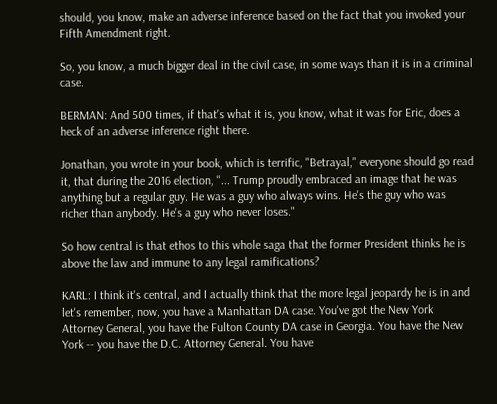should, you know, make an adverse inference based on the fact that you invoked your Fifth Amendment right.

So, you know, a much bigger deal in the civil case, in some ways than it is in a criminal case.

BERMAN: And 500 times, if that's what it is, you know, what it was for Eric, does a heck of an adverse inference right there.

Jonathan, you wrote in your book, which is terrific, "Betrayal," everyone should go read it, that during the 2016 election, "... Trump proudly embraced an image that he was anything but a regular guy. He was a guy who always wins. He's the guy who was richer than anybody. He's a guy who never loses."

So how central is that ethos to this whole saga that the former President thinks he is above the law and immune to any legal ramifications?

KARL: I think it's central, and I actually think that the more legal jeopardy he is in and let's remember, now, you have a Manhattan DA case. You've got the New York Attorney General, you have the Fulton County DA case in Georgia. You have the New York -- you have the D.C. Attorney General. You have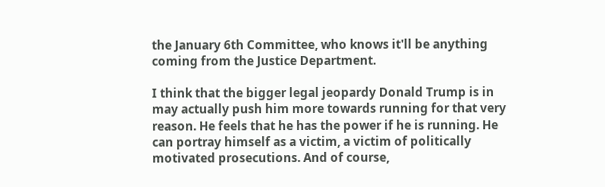the January 6th Committee, who knows it'll be anything coming from the Justice Department.

I think that the bigger legal jeopardy Donald Trump is in may actually push him more towards running for that very reason. He feels that he has the power if he is running. He can portray himself as a victim, a victim of politically motivated prosecutions. And of course,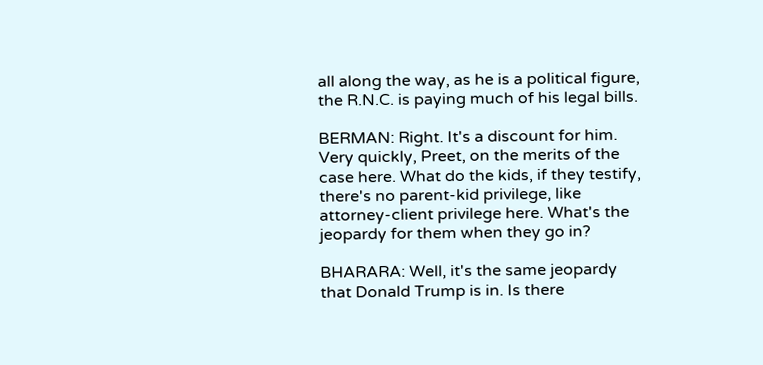all along the way, as he is a political figure, the R.N.C. is paying much of his legal bills.

BERMAN: Right. It's a discount for him. Very quickly, Preet, on the merits of the case here. What do the kids, if they testify, there's no parent-kid privilege, like attorney-client privilege here. What's the jeopardy for them when they go in?

BHARARA: Well, it's the same jeopardy that Donald Trump is in. Is there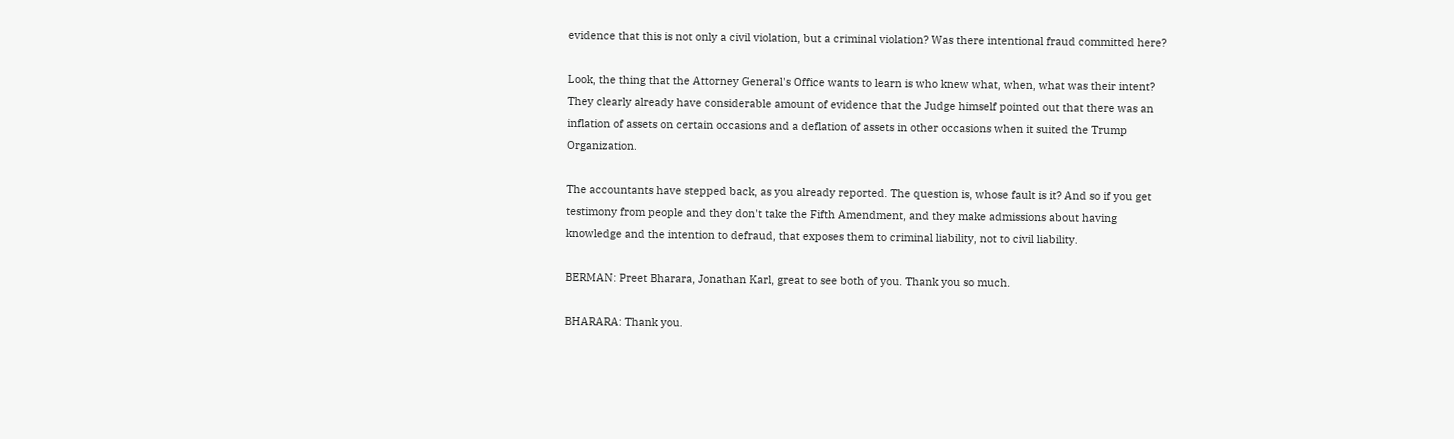evidence that this is not only a civil violation, but a criminal violation? Was there intentional fraud committed here?

Look, the thing that the Attorney General's Office wants to learn is who knew what, when, what was their intent? They clearly already have considerable amount of evidence that the Judge himself pointed out that there was an inflation of assets on certain occasions and a deflation of assets in other occasions when it suited the Trump Organization.

The accountants have stepped back, as you already reported. The question is, whose fault is it? And so if you get testimony from people and they don't take the Fifth Amendment, and they make admissions about having knowledge and the intention to defraud, that exposes them to criminal liability, not to civil liability.

BERMAN: Preet Bharara, Jonathan Karl, great to see both of you. Thank you so much.

BHARARA: Thank you.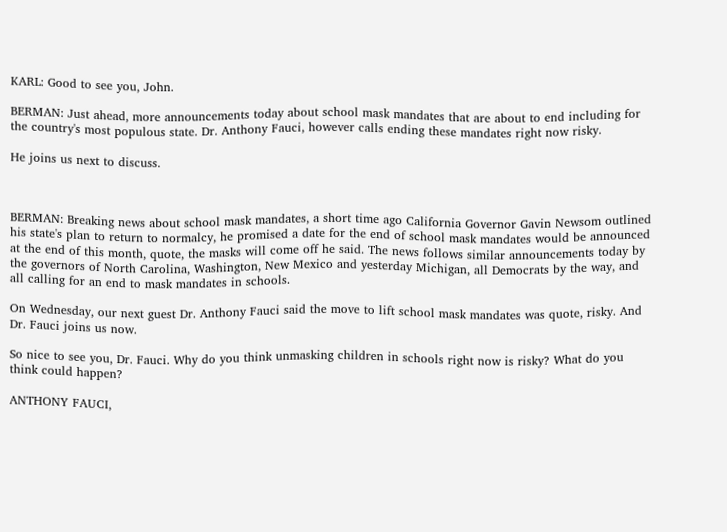KARL: Good to see you, John.

BERMAN: Just ahead, more announcements today about school mask mandates that are about to end including for the country's most populous state. Dr. Anthony Fauci, however calls ending these mandates right now risky.

He joins us next to discuss.



BERMAN: Breaking news about school mask mandates, a short time ago California Governor Gavin Newsom outlined his state's plan to return to normalcy, he promised a date for the end of school mask mandates would be announced at the end of this month, quote, the masks will come off he said. The news follows similar announcements today by the governors of North Carolina, Washington, New Mexico and yesterday Michigan, all Democrats by the way, and all calling for an end to mask mandates in schools.

On Wednesday, our next guest Dr. Anthony Fauci said the move to lift school mask mandates was quote, risky. And Dr. Fauci joins us now.

So nice to see you, Dr. Fauci. Why do you think unmasking children in schools right now is risky? What do you think could happen?

ANTHONY FAUCI,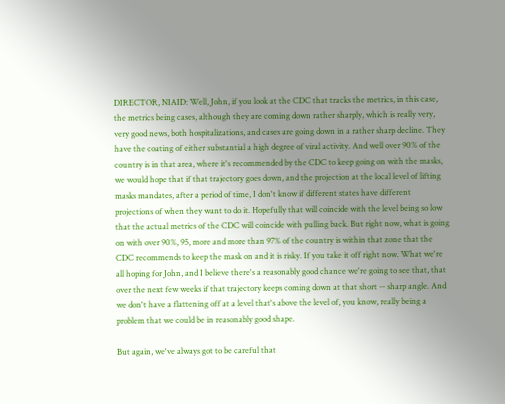DIRECTOR, NIAID: Well, John, if you look at the CDC that tracks the metrics, in this case, the metrics being cases, although they are coming down rather sharply, which is really very, very good news, both hospitalizations, and cases are going down in a rather sharp decline. They have the coating of either substantial a high degree of viral activity. And well over 90% of the country is in that area, where it's recommended by the CDC to keep going on with the masks, we would hope that if that trajectory goes down, and the projection at the local level of lifting masks mandates, after a period of time, I don't know if different states have different projections of when they want to do it. Hopefully that will coincide with the level being so low that the actual metrics of the CDC will coincide with pulling back. But right now, what is going on with over 90%, 95, more and more than 97% of the country is within that zone that the CDC recommends to keep the mask on and it is risky. If you take it off right now. What we're all hoping for John, and I believe there's a reasonably good chance we're going to see that, that over the next few weeks if that trajectory keeps coming down at that short -- sharp angle. And we don't have a flattening off at a level that's above the level of, you know, really being a problem that we could be in reasonably good shape.

But again, we've always got to be careful that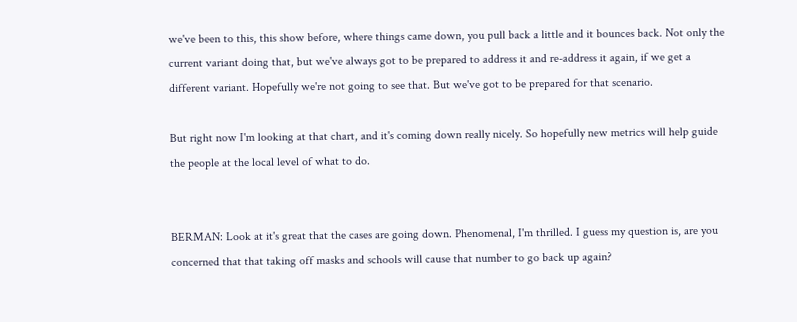we've been to this, this show before, where things came down, you pull back a little and it bounces back. Not only the current variant doing that, but we've always got to be prepared to address it and re-address it again, if we get a different variant. Hopefully we're not going to see that. But we've got to be prepared for that scenario.

But right now I'm looking at that chart, and it's coming down really nicely. So hopefully new metrics will help guide the people at the local level of what to do.


BERMAN: Look at it's great that the cases are going down. Phenomenal, I'm thrilled. I guess my question is, are you concerned that that taking off masks and schools will cause that number to go back up again?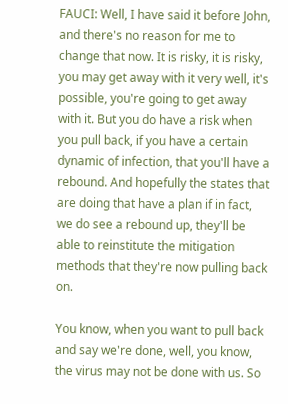FAUCI: Well, I have said it before John, and there's no reason for me to change that now. It is risky, it is risky, you may get away with it very well, it's possible, you're going to get away with it. But you do have a risk when you pull back, if you have a certain dynamic of infection, that you'll have a rebound. And hopefully the states that are doing that have a plan if in fact, we do see a rebound up, they'll be able to reinstitute the mitigation methods that they're now pulling back on.

You know, when you want to pull back and say we're done, well, you know, the virus may not be done with us. So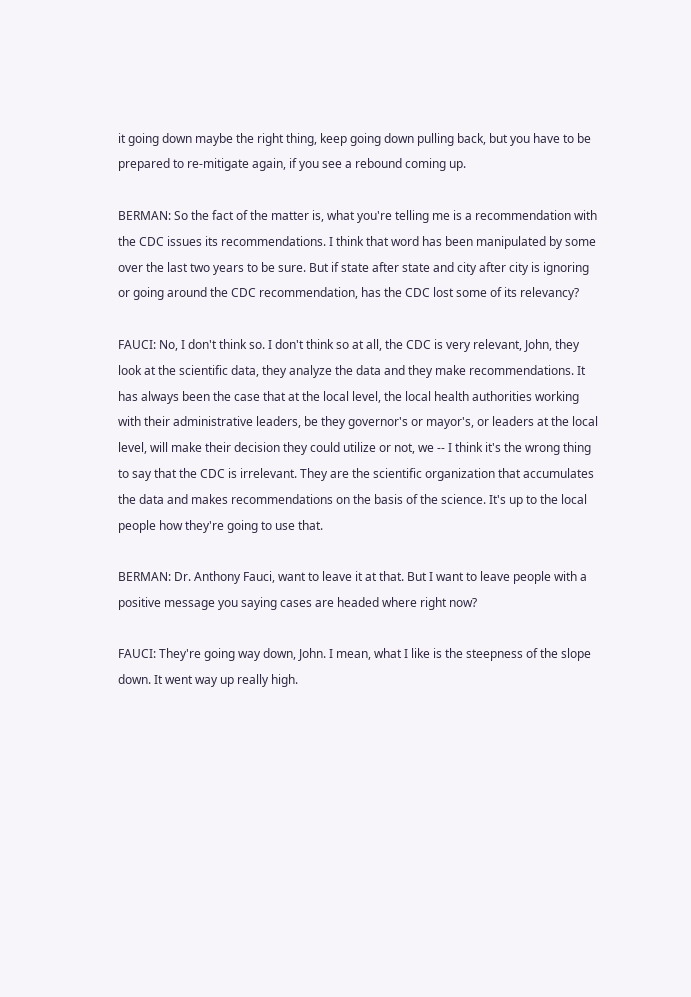it going down maybe the right thing, keep going down pulling back, but you have to be prepared to re-mitigate again, if you see a rebound coming up.

BERMAN: So the fact of the matter is, what you're telling me is a recommendation with the CDC issues its recommendations. I think that word has been manipulated by some over the last two years to be sure. But if state after state and city after city is ignoring or going around the CDC recommendation, has the CDC lost some of its relevancy?

FAUCI: No, I don't think so. I don't think so at all, the CDC is very relevant, John, they look at the scientific data, they analyze the data and they make recommendations. It has always been the case that at the local level, the local health authorities working with their administrative leaders, be they governor's or mayor's, or leaders at the local level, will make their decision they could utilize or not, we -- I think it's the wrong thing to say that the CDC is irrelevant. They are the scientific organization that accumulates the data and makes recommendations on the basis of the science. It's up to the local people how they're going to use that.

BERMAN: Dr. Anthony Fauci, want to leave it at that. But I want to leave people with a positive message you saying cases are headed where right now?

FAUCI: They're going way down, John. I mean, what I like is the steepness of the slope down. It went way up really high.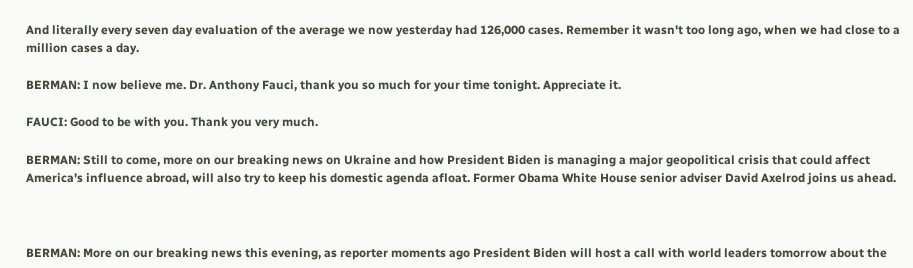And literally every seven day evaluation of the average we now yesterday had 126,000 cases. Remember it wasn't too long ago, when we had close to a million cases a day.

BERMAN: I now believe me. Dr. Anthony Fauci, thank you so much for your time tonight. Appreciate it.

FAUCI: Good to be with you. Thank you very much.

BERMAN: Still to come, more on our breaking news on Ukraine and how President Biden is managing a major geopolitical crisis that could affect America's influence abroad, will also try to keep his domestic agenda afloat. Former Obama White House senior adviser David Axelrod joins us ahead.



BERMAN: More on our breaking news this evening, as reporter moments ago President Biden will host a call with world leaders tomorrow about the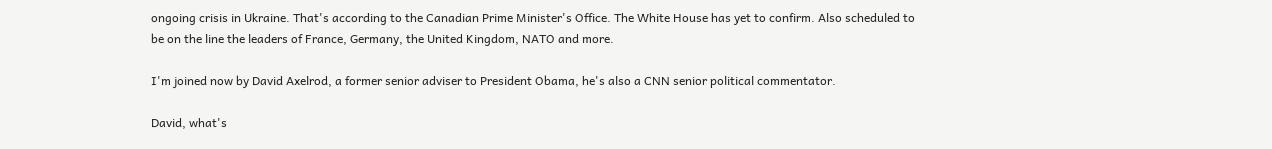ongoing crisis in Ukraine. That's according to the Canadian Prime Minister's Office. The White House has yet to confirm. Also scheduled to be on the line the leaders of France, Germany, the United Kingdom, NATO and more.

I'm joined now by David Axelrod, a former senior adviser to President Obama, he's also a CNN senior political commentator.

David, what's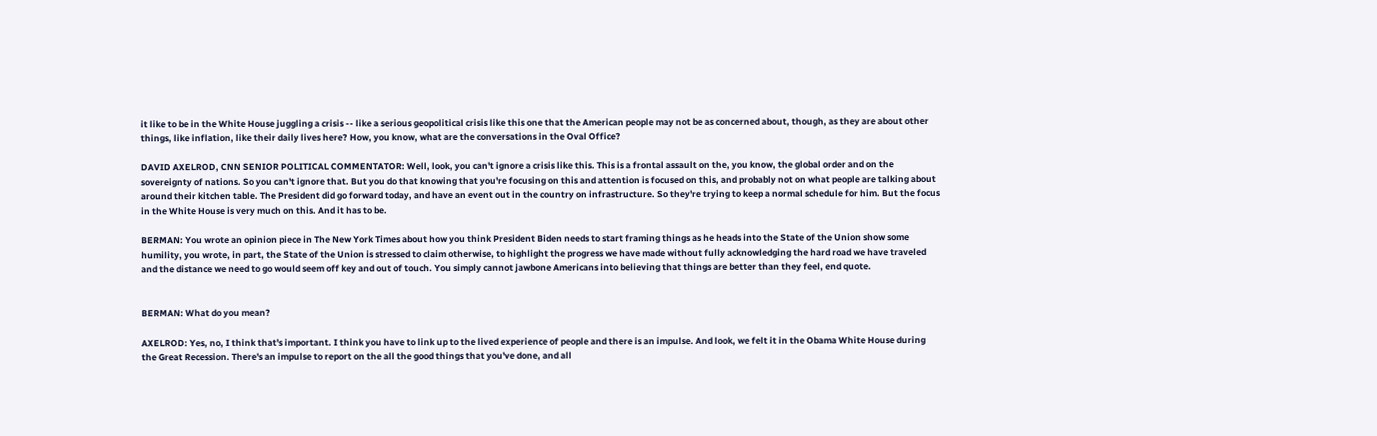it like to be in the White House juggling a crisis -- like a serious geopolitical crisis like this one that the American people may not be as concerned about, though, as they are about other things, like inflation, like their daily lives here? How, you know, what are the conversations in the Oval Office?

DAVID AXELROD, CNN SENIOR POLITICAL COMMENTATOR: Well, look, you can't ignore a crisis like this. This is a frontal assault on the, you know, the global order and on the sovereignty of nations. So you can't ignore that. But you do that knowing that you're focusing on this and attention is focused on this, and probably not on what people are talking about around their kitchen table. The President did go forward today, and have an event out in the country on infrastructure. So they're trying to keep a normal schedule for him. But the focus in the White House is very much on this. And it has to be.

BERMAN: You wrote an opinion piece in The New York Times about how you think President Biden needs to start framing things as he heads into the State of the Union show some humility, you wrote, in part, the State of the Union is stressed to claim otherwise, to highlight the progress we have made without fully acknowledging the hard road we have traveled and the distance we need to go would seem off key and out of touch. You simply cannot jawbone Americans into believing that things are better than they feel, end quote.


BERMAN: What do you mean?

AXELROD: Yes, no, I think that's important. I think you have to link up to the lived experience of people and there is an impulse. And look, we felt it in the Obama White House during the Great Recession. There's an impulse to report on the all the good things that you've done, and all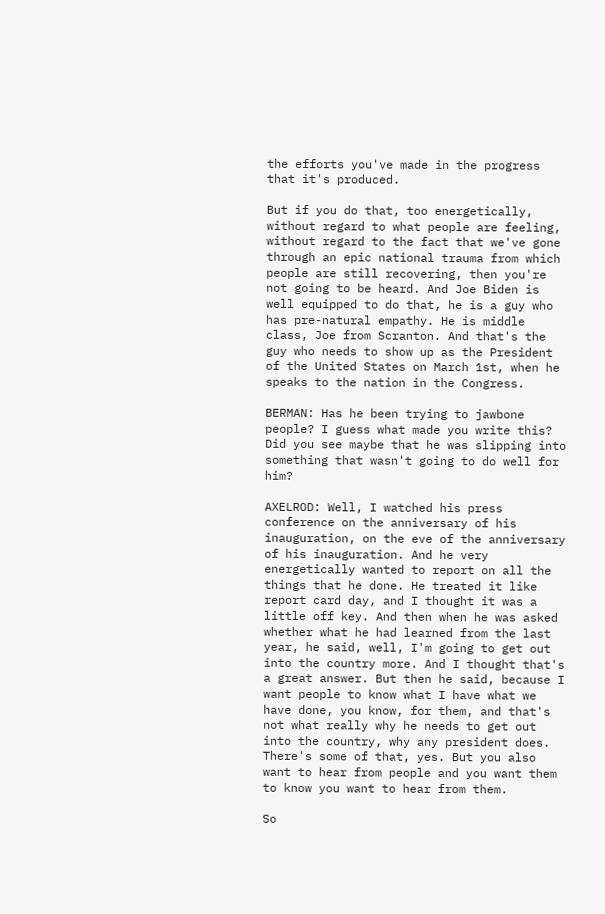the efforts you've made in the progress that it's produced.

But if you do that, too energetically, without regard to what people are feeling, without regard to the fact that we've gone through an epic national trauma from which people are still recovering, then you're not going to be heard. And Joe Biden is well equipped to do that, he is a guy who has pre-natural empathy. He is middle class, Joe from Scranton. And that's the guy who needs to show up as the President of the United States on March 1st, when he speaks to the nation in the Congress.

BERMAN: Has he been trying to jawbone people? I guess what made you write this? Did you see maybe that he was slipping into something that wasn't going to do well for him?

AXELROD: Well, I watched his press conference on the anniversary of his inauguration, on the eve of the anniversary of his inauguration. And he very energetically wanted to report on all the things that he done. He treated it like report card day, and I thought it was a little off key. And then when he was asked whether what he had learned from the last year, he said, well, I'm going to get out into the country more. And I thought that's a great answer. But then he said, because I want people to know what I have what we have done, you know, for them, and that's not what really why he needs to get out into the country, why any president does. There's some of that, yes. But you also want to hear from people and you want them to know you want to hear from them.

So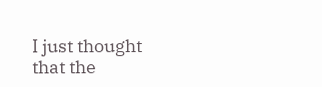I just thought that the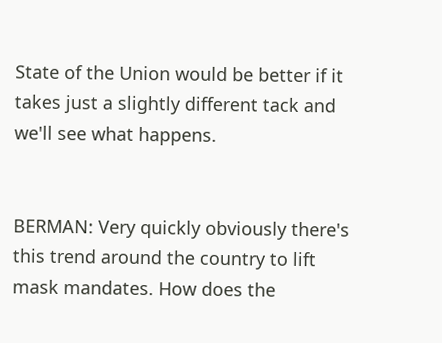State of the Union would be better if it takes just a slightly different tack and we'll see what happens.


BERMAN: Very quickly obviously there's this trend around the country to lift mask mandates. How does the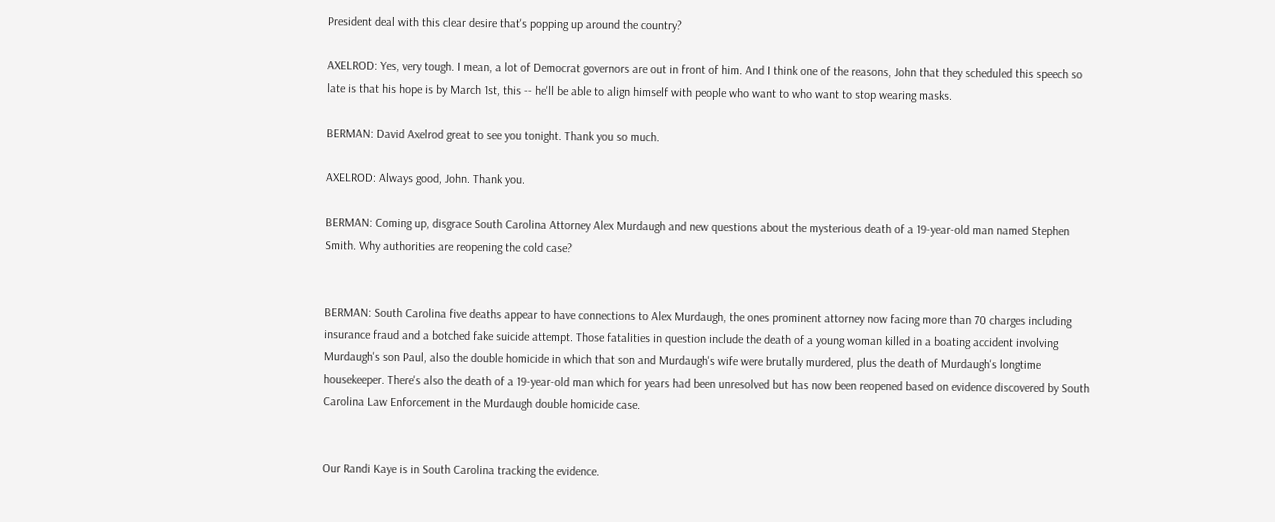President deal with this clear desire that's popping up around the country?

AXELROD: Yes, very tough. I mean, a lot of Democrat governors are out in front of him. And I think one of the reasons, John that they scheduled this speech so late is that his hope is by March 1st, this -- he'll be able to align himself with people who want to who want to stop wearing masks.

BERMAN: David Axelrod great to see you tonight. Thank you so much.

AXELROD: Always good, John. Thank you.

BERMAN: Coming up, disgrace South Carolina Attorney Alex Murdaugh and new questions about the mysterious death of a 19-year-old man named Stephen Smith. Why authorities are reopening the cold case?


BERMAN: South Carolina five deaths appear to have connections to Alex Murdaugh, the ones prominent attorney now facing more than 70 charges including insurance fraud and a botched fake suicide attempt. Those fatalities in question include the death of a young woman killed in a boating accident involving Murdaugh's son Paul, also the double homicide in which that son and Murdaugh's wife were brutally murdered, plus the death of Murdaugh's longtime housekeeper. There's also the death of a 19-year-old man which for years had been unresolved but has now been reopened based on evidence discovered by South Carolina Law Enforcement in the Murdaugh double homicide case.


Our Randi Kaye is in South Carolina tracking the evidence.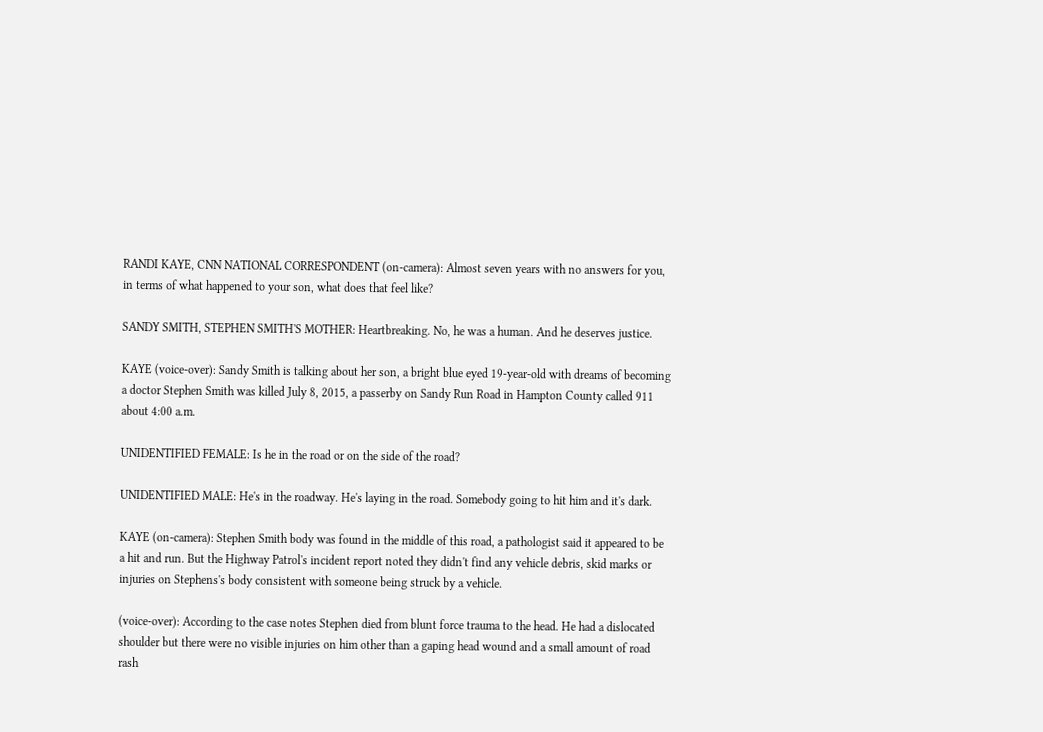RANDI KAYE, CNN NATIONAL CORRESPONDENT (on-camera): Almost seven years with no answers for you, in terms of what happened to your son, what does that feel like?

SANDY SMITH, STEPHEN SMITH'S MOTHER: Heartbreaking. No, he was a human. And he deserves justice.

KAYE (voice-over): Sandy Smith is talking about her son, a bright blue eyed 19-year-old with dreams of becoming a doctor Stephen Smith was killed July 8, 2015, a passerby on Sandy Run Road in Hampton County called 911 about 4:00 a.m.

UNIDENTIFIED FEMALE: Is he in the road or on the side of the road?

UNIDENTIFIED MALE: He's in the roadway. He's laying in the road. Somebody going to hit him and it's dark.

KAYE (on-camera): Stephen Smith body was found in the middle of this road, a pathologist said it appeared to be a hit and run. But the Highway Patrol's incident report noted they didn't find any vehicle debris, skid marks or injuries on Stephens's body consistent with someone being struck by a vehicle.

(voice-over): According to the case notes Stephen died from blunt force trauma to the head. He had a dislocated shoulder but there were no visible injuries on him other than a gaping head wound and a small amount of road rash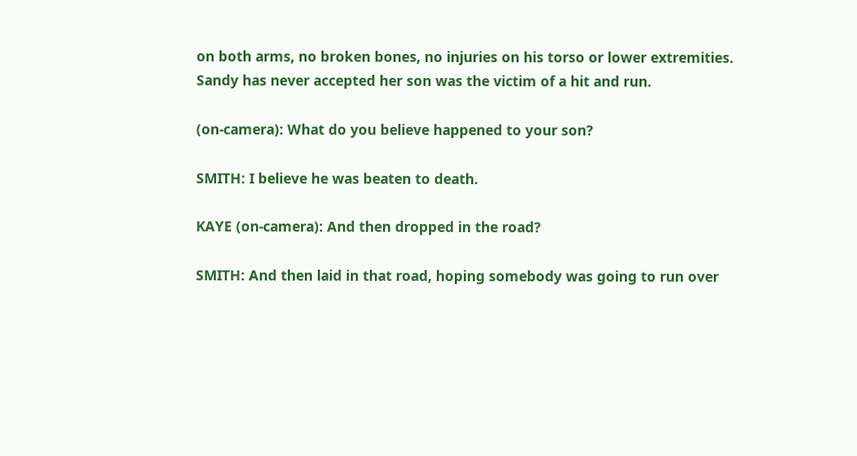on both arms, no broken bones, no injuries on his torso or lower extremities. Sandy has never accepted her son was the victim of a hit and run.

(on-camera): What do you believe happened to your son?

SMITH: I believe he was beaten to death.

KAYE (on-camera): And then dropped in the road?

SMITH: And then laid in that road, hoping somebody was going to run over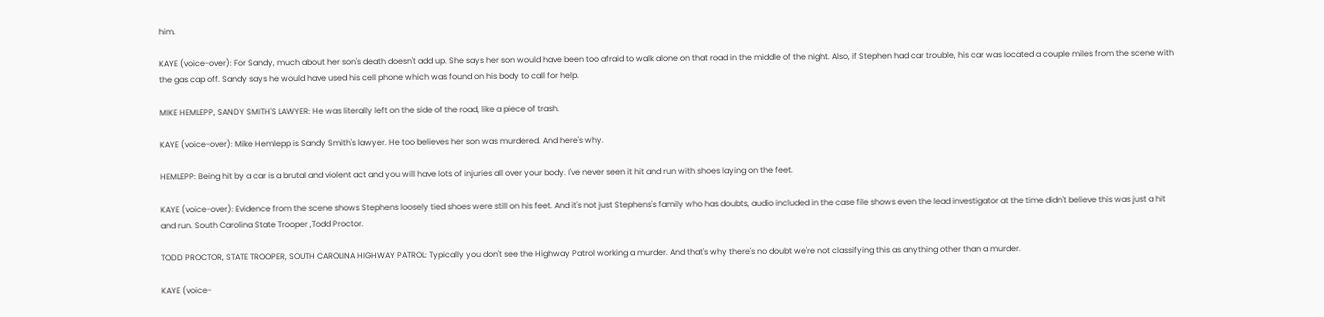him.

KAYE (voice-over): For Sandy, much about her son's death doesn't add up. She says her son would have been too afraid to walk alone on that road in the middle of the night. Also, if Stephen had car trouble, his car was located a couple miles from the scene with the gas cap off. Sandy says he would have used his cell phone which was found on his body to call for help.

MIKE HEMLEPP, SANDY SMITH'S LAWYER: He was literally left on the side of the road, like a piece of trash.

KAYE (voice-over): Mike Hemlepp is Sandy Smith's lawyer. He too believes her son was murdered. And here's why.

HEMLEPP: Being hit by a car is a brutal and violent act and you will have lots of injuries all over your body. I've never seen it hit and run with shoes laying on the feet.

KAYE (voice-over): Evidence from the scene shows Stephens loosely tied shoes were still on his feet. And it's not just Stephens's family who has doubts, audio included in the case file shows even the lead investigator at the time didn't believe this was just a hit and run. South Carolina State Trooper ,Todd Proctor.

TODD PROCTOR, STATE TROOPER, SOUTH CAROLINA HIGHWAY PATROL: Typically you don't see the Highway Patrol working a murder. And that's why there's no doubt we're not classifying this as anything other than a murder.

KAYE (voice-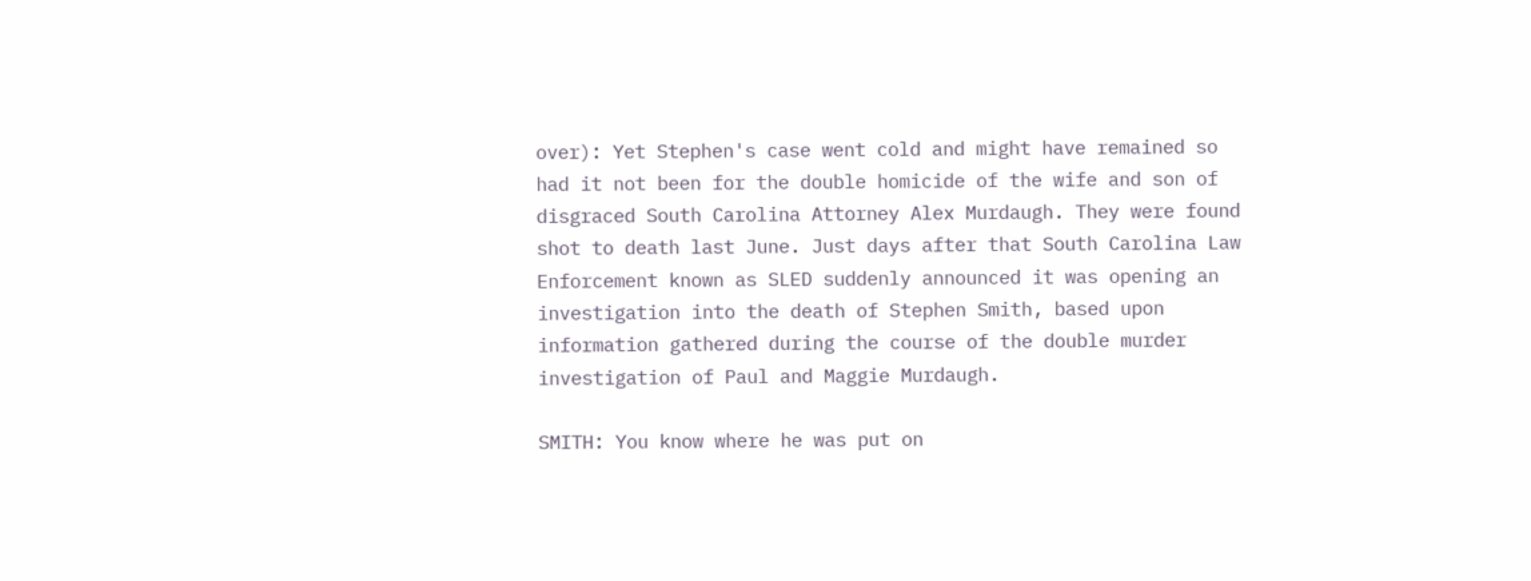over): Yet Stephen's case went cold and might have remained so had it not been for the double homicide of the wife and son of disgraced South Carolina Attorney Alex Murdaugh. They were found shot to death last June. Just days after that South Carolina Law Enforcement known as SLED suddenly announced it was opening an investigation into the death of Stephen Smith, based upon information gathered during the course of the double murder investigation of Paul and Maggie Murdaugh.

SMITH: You know where he was put on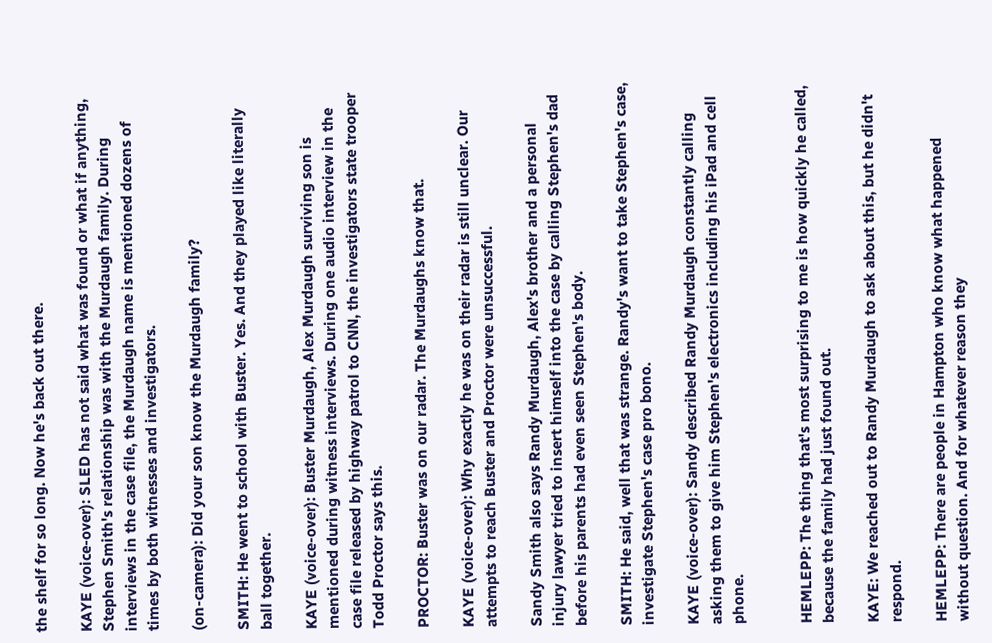the shelf for so long. Now he's back out there.

KAYE (voice-over): SLED has not said what was found or what if anything, Stephen Smith's relationship was with the Murdaugh family. During interviews in the case file, the Murdaugh name is mentioned dozens of times by both witnesses and investigators.

(on-camera): Did your son know the Murdaugh family?

SMITH: He went to school with Buster. Yes. And they played like literally ball together.

KAYE (voice-over): Buster Murdaugh, Alex Murdaugh surviving son is mentioned during witness interviews. During one audio interview in the case file released by highway patrol to CNN, the investigators state trooper Todd Proctor says this.

PROCTOR: Buster was on our radar. The Murdaughs know that.

KAYE (voice-over): Why exactly he was on their radar is still unclear. Our attempts to reach Buster and Proctor were unsuccessful.

Sandy Smith also says Randy Murdaugh, Alex's brother and a personal injury lawyer tried to insert himself into the case by calling Stephen's dad before his parents had even seen Stephen's body.

SMITH: He said, well that was strange. Randy's want to take Stephen's case, investigate Stephen's case pro bono.

KAYE (voice-over): Sandy described Randy Murdaugh constantly calling asking them to give him Stephen's electronics including his iPad and cell phone.


HEMLEPP: The thing that's most surprising to me is how quickly he called, because the family had just found out.

KAYE: We reached out to Randy Murdaugh to ask about this, but he didn't respond.

HEMLEPP: There are people in Hampton who know what happened without question. And for whatever reason they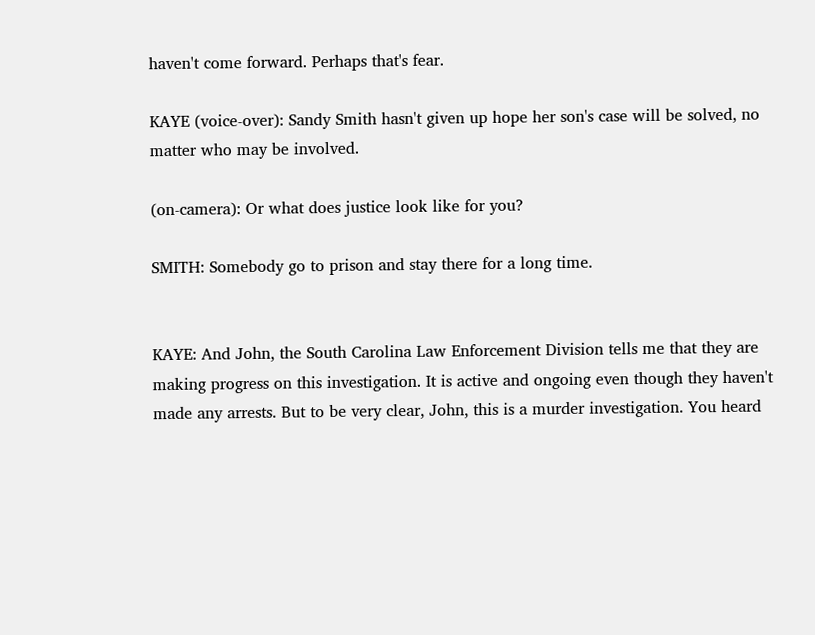haven't come forward. Perhaps that's fear.

KAYE (voice-over): Sandy Smith hasn't given up hope her son's case will be solved, no matter who may be involved.

(on-camera): Or what does justice look like for you?

SMITH: Somebody go to prison and stay there for a long time.


KAYE: And John, the South Carolina Law Enforcement Division tells me that they are making progress on this investigation. It is active and ongoing even though they haven't made any arrests. But to be very clear, John, this is a murder investigation. You heard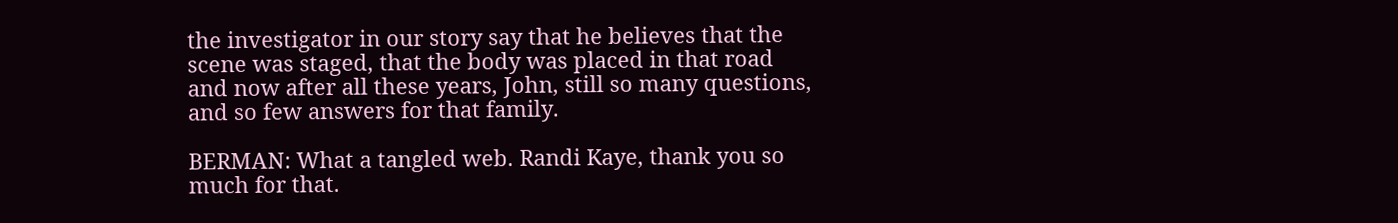the investigator in our story say that he believes that the scene was staged, that the body was placed in that road and now after all these years, John, still so many questions, and so few answers for that family.

BERMAN: What a tangled web. Randi Kaye, thank you so much for that.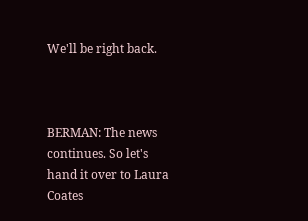We'll be right back.



BERMAN: The news continues. So let's hand it over to Laura Coates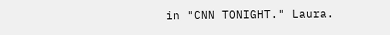in "CNN TONIGHT." Laura.